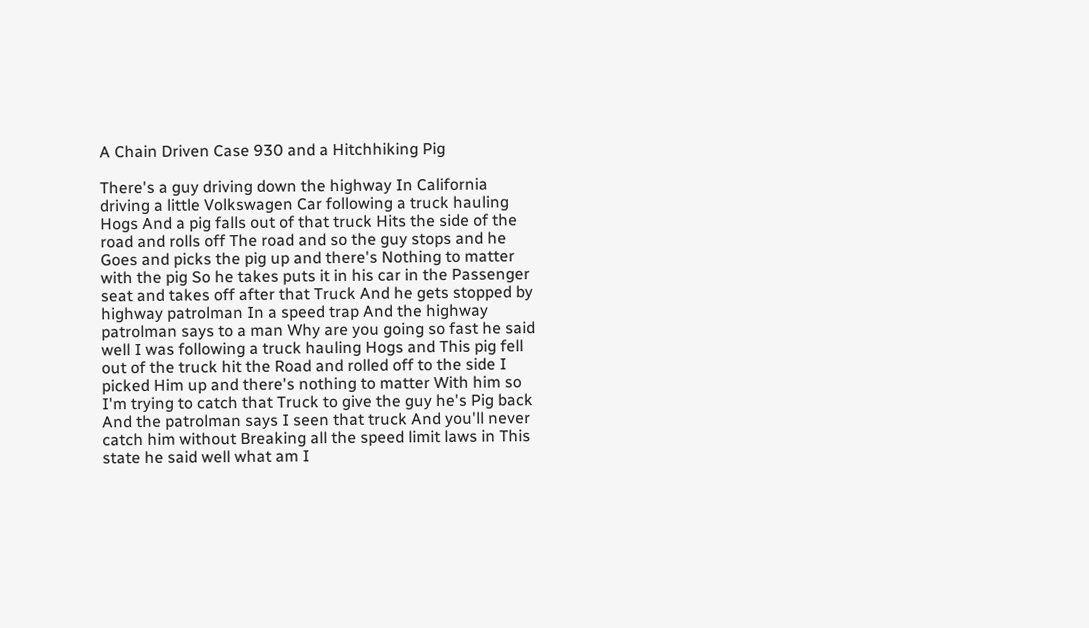A Chain Driven Case 930 and a Hitchhiking Pig

There's a guy driving down the highway In California driving a little Volkswagen Car following a truck hauling Hogs And a pig falls out of that truck Hits the side of the road and rolls off The road and so the guy stops and he Goes and picks the pig up and there's Nothing to matter with the pig So he takes puts it in his car in the Passenger seat and takes off after that Truck And he gets stopped by highway patrolman In a speed trap And the highway patrolman says to a man Why are you going so fast he said well I was following a truck hauling Hogs and This pig fell out of the truck hit the Road and rolled off to the side I picked Him up and there's nothing to matter With him so I'm trying to catch that Truck to give the guy he's Pig back And the patrolman says I seen that truck And you'll never catch him without Breaking all the speed limit laws in This state he said well what am I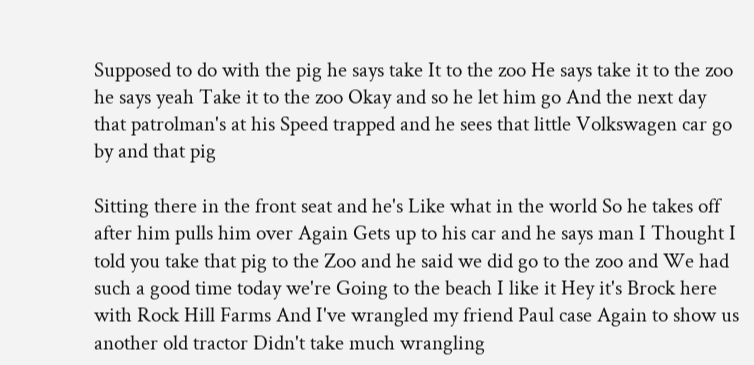Supposed to do with the pig he says take It to the zoo He says take it to the zoo he says yeah Take it to the zoo Okay and so he let him go And the next day that patrolman's at his Speed trapped and he sees that little Volkswagen car go by and that pig

Sitting there in the front seat and he's Like what in the world So he takes off after him pulls him over Again Gets up to his car and he says man I Thought I told you take that pig to the Zoo and he said we did go to the zoo and We had such a good time today we're Going to the beach I like it Hey it's Brock here with Rock Hill Farms And I've wrangled my friend Paul case Again to show us another old tractor Didn't take much wrangling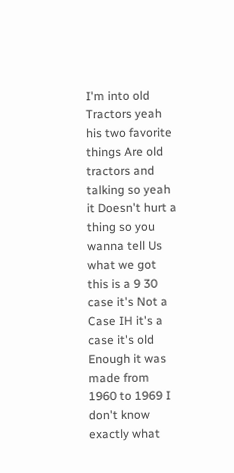I'm into old Tractors yeah his two favorite things Are old tractors and talking so yeah it Doesn't hurt a thing so you wanna tell Us what we got this is a 9 30 case it's Not a Case IH it's a case it's old Enough it was made from 1960 to 1969 I don't know exactly what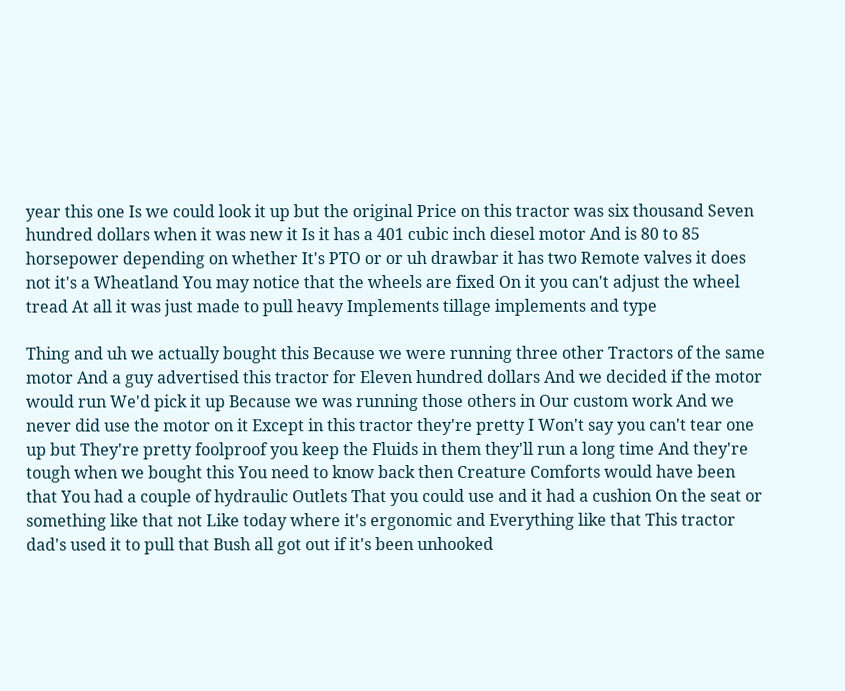year this one Is we could look it up but the original Price on this tractor was six thousand Seven hundred dollars when it was new it Is it has a 401 cubic inch diesel motor And is 80 to 85 horsepower depending on whether It's PTO or or uh drawbar it has two Remote valves it does not it's a Wheatland You may notice that the wheels are fixed On it you can't adjust the wheel tread At all it was just made to pull heavy Implements tillage implements and type

Thing and uh we actually bought this Because we were running three other Tractors of the same motor And a guy advertised this tractor for Eleven hundred dollars And we decided if the motor would run We'd pick it up Because we was running those others in Our custom work And we never did use the motor on it Except in this tractor they're pretty I Won't say you can't tear one up but They're pretty foolproof you keep the Fluids in them they'll run a long time And they're tough when we bought this You need to know back then Creature Comforts would have been that You had a couple of hydraulic Outlets That you could use and it had a cushion On the seat or something like that not Like today where it's ergonomic and Everything like that This tractor dad's used it to pull that Bush all got out if it's been unhooked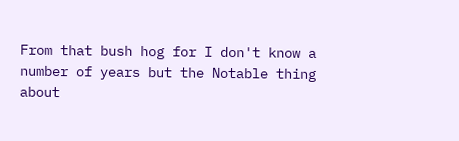From that bush hog for I don't know a number of years but the Notable thing about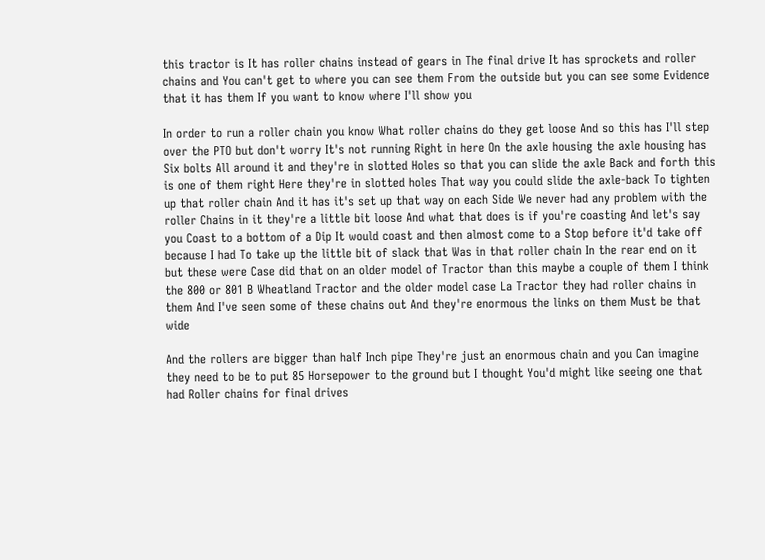this tractor is It has roller chains instead of gears in The final drive It has sprockets and roller chains and You can't get to where you can see them From the outside but you can see some Evidence that it has them If you want to know where I'll show you

In order to run a roller chain you know What roller chains do they get loose And so this has I'll step over the PTO but don't worry It's not running Right in here On the axle housing the axle housing has Six bolts All around it and they're in slotted Holes so that you can slide the axle Back and forth this is one of them right Here they're in slotted holes That way you could slide the axle-back To tighten up that roller chain And it has it's set up that way on each Side We never had any problem with the roller Chains in it they're a little bit loose And what that does is if you're coasting And let's say you Coast to a bottom of a Dip It would coast and then almost come to a Stop before it'd take off because I had To take up the little bit of slack that Was in that roller chain In the rear end on it but these were Case did that on an older model of Tractor than this maybe a couple of them I think the 800 or 801 B Wheatland Tractor and the older model case La Tractor they had roller chains in them And I've seen some of these chains out And they're enormous the links on them Must be that wide

And the rollers are bigger than half Inch pipe They're just an enormous chain and you Can imagine they need to be to put 85 Horsepower to the ground but I thought You'd might like seeing one that had Roller chains for final drives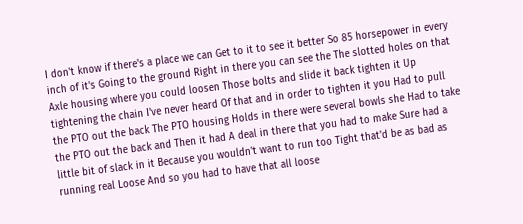I don't know if there's a place we can Get to it to see it better So 85 horsepower in every inch of it's Going to the ground Right in there you can see the The slotted holes on that Axle housing where you could loosen Those bolts and slide it back tighten it Up tightening the chain I've never heard Of that and in order to tighten it you Had to pull the PTO out the back The PTO housing Holds in there were several bowls she Had to take the PTO out the back and Then it had A deal in there that you had to make Sure had a little bit of slack in it Because you wouldn't want to run too Tight that'd be as bad as running real Loose And so you had to have that all loose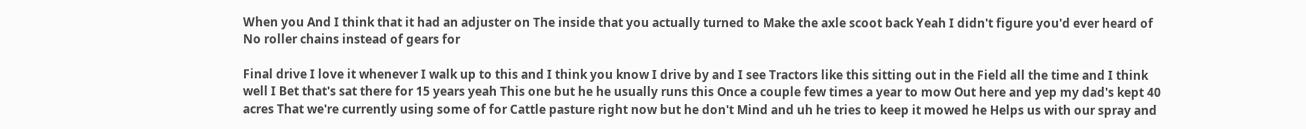When you And I think that it had an adjuster on The inside that you actually turned to Make the axle scoot back Yeah I didn't figure you'd ever heard of No roller chains instead of gears for

Final drive I love it whenever I walk up to this and I think you know I drive by and I see Tractors like this sitting out in the Field all the time and I think well I Bet that's sat there for 15 years yeah This one but he he usually runs this Once a couple few times a year to mow Out here and yep my dad's kept 40 acres That we're currently using some of for Cattle pasture right now but he don't Mind and uh he tries to keep it mowed he Helps us with our spray and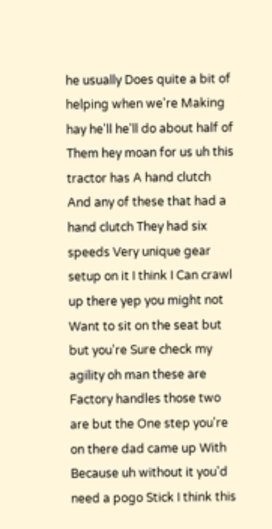he usually Does quite a bit of helping when we're Making hay he'll he'll do about half of Them hey moan for us uh this tractor has A hand clutch And any of these that had a hand clutch They had six speeds Very unique gear setup on it I think I Can crawl up there yep you might not Want to sit on the seat but but you're Sure check my agility oh man these are Factory handles those two are but the One step you're on there dad came up With Because uh without it you'd need a pogo Stick I think this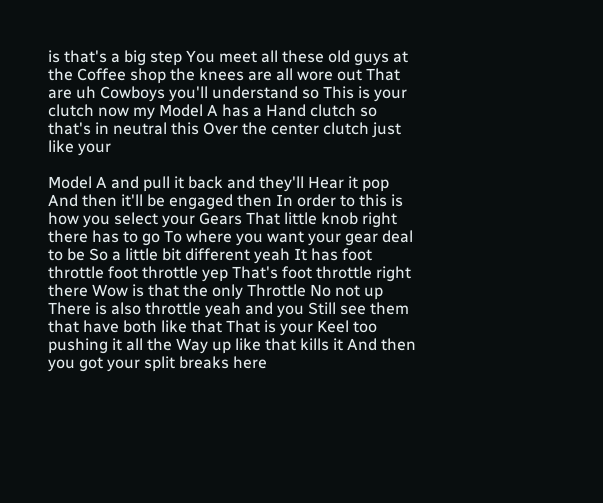is that's a big step You meet all these old guys at the Coffee shop the knees are all wore out That are uh Cowboys you'll understand so This is your clutch now my Model A has a Hand clutch so that's in neutral this Over the center clutch just like your

Model A and pull it back and they'll Hear it pop And then it'll be engaged then In order to this is how you select your Gears That little knob right there has to go To where you want your gear deal to be So a little bit different yeah It has foot throttle foot throttle yep That's foot throttle right there Wow is that the only Throttle No not up There is also throttle yeah and you Still see them that have both like that That is your Keel too pushing it all the Way up like that kills it And then you got your split breaks here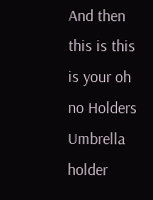And then this is this is your oh no Holders Umbrella holder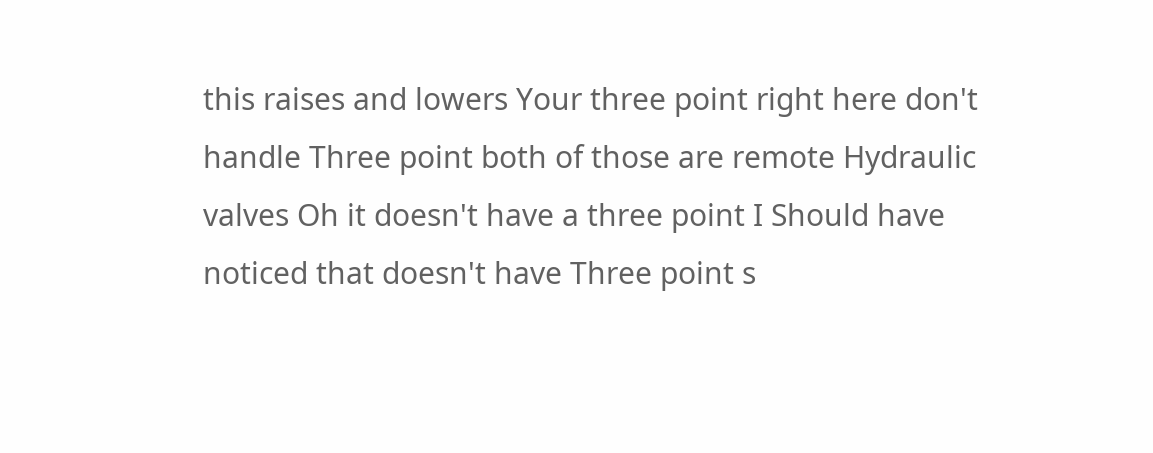this raises and lowers Your three point right here don't handle Three point both of those are remote Hydraulic valves Oh it doesn't have a three point I Should have noticed that doesn't have Three point s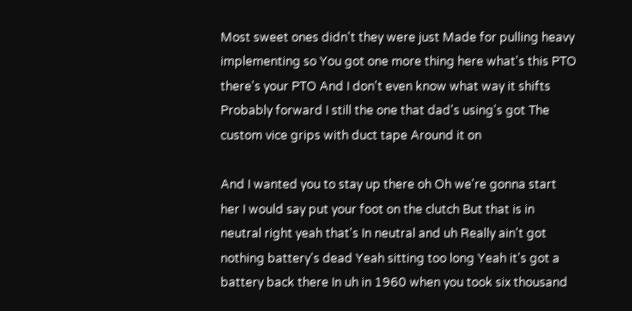Most sweet ones didn't they were just Made for pulling heavy implementing so You got one more thing here what's this PTO there's your PTO And I don't even know what way it shifts Probably forward I still the one that dad's using's got The custom vice grips with duct tape Around it on

And I wanted you to stay up there oh Oh we're gonna start her I would say put your foot on the clutch But that is in neutral right yeah that's In neutral and uh Really ain't got nothing battery's dead Yeah sitting too long Yeah it's got a battery back there In uh in 1960 when you took six thousand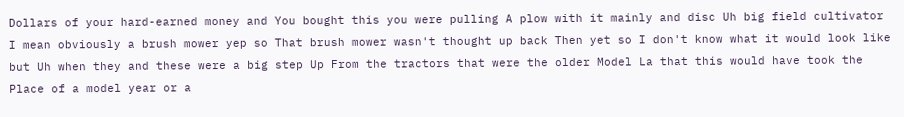Dollars of your hard-earned money and You bought this you were pulling A plow with it mainly and disc Uh big field cultivator I mean obviously a brush mower yep so That brush mower wasn't thought up back Then yet so I don't know what it would look like but Uh when they and these were a big step Up From the tractors that were the older Model La that this would have took the Place of a model year or a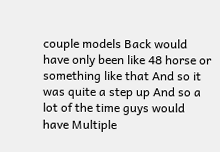couple models Back would have only been like 48 horse or something like that And so it was quite a step up And so a lot of the time guys would have Multiple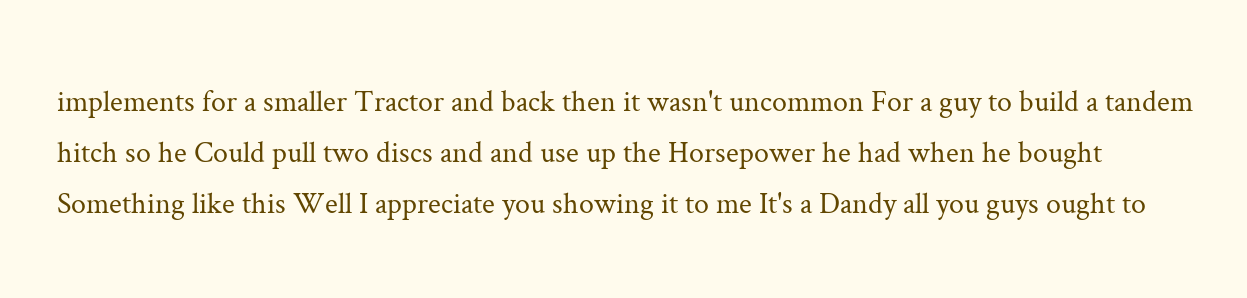implements for a smaller Tractor and back then it wasn't uncommon For a guy to build a tandem hitch so he Could pull two discs and and use up the Horsepower he had when he bought Something like this Well I appreciate you showing it to me It's a Dandy all you guys ought to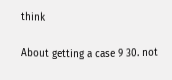think

About getting a case 9 30. not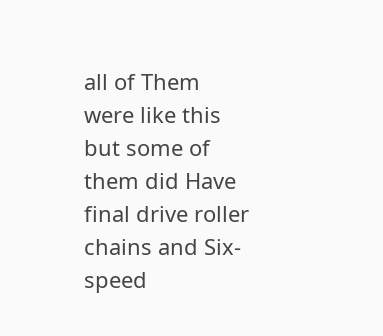all of Them were like this but some of them did Have final drive roller chains and Six-speed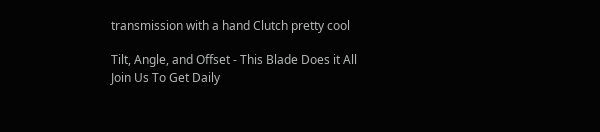transmission with a hand Clutch pretty cool

Tilt, Angle, and Offset - This Blade Does it All
Join Us To Get Daily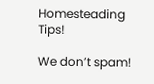Homesteading Tips!

We don’t spam!